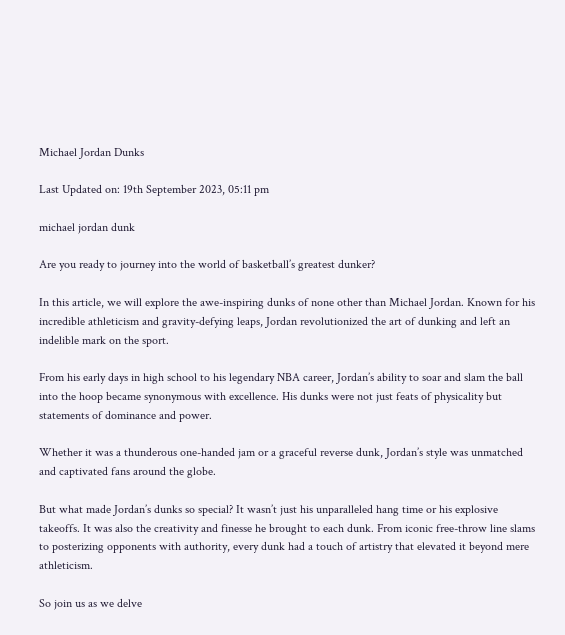Michael Jordan Dunks

Last Updated on: 19th September 2023, 05:11 pm

michael jordan dunk

Are you ready to journey into the world of basketball’s greatest dunker?

In this article, we will explore the awe-inspiring dunks of none other than Michael Jordan. Known for his incredible athleticism and gravity-defying leaps, Jordan revolutionized the art of dunking and left an indelible mark on the sport.

From his early days in high school to his legendary NBA career, Jordan’s ability to soar and slam the ball into the hoop became synonymous with excellence. His dunks were not just feats of physicality but statements of dominance and power.

Whether it was a thunderous one-handed jam or a graceful reverse dunk, Jordan’s style was unmatched and captivated fans around the globe.

But what made Jordan’s dunks so special? It wasn’t just his unparalleled hang time or his explosive takeoffs. It was also the creativity and finesse he brought to each dunk. From iconic free-throw line slams to posterizing opponents with authority, every dunk had a touch of artistry that elevated it beyond mere athleticism.

So join us as we delve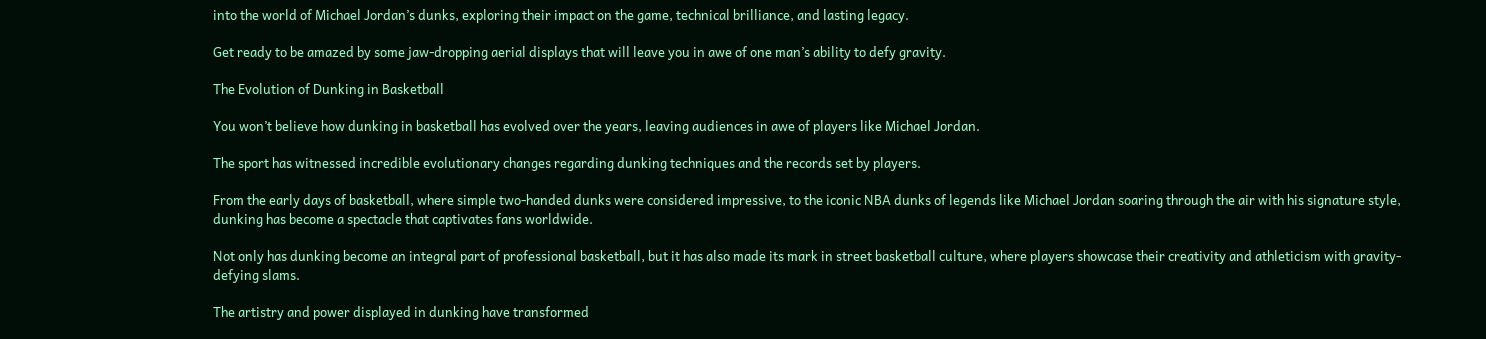into the world of Michael Jordan’s dunks, exploring their impact on the game, technical brilliance, and lasting legacy.

Get ready to be amazed by some jaw-dropping aerial displays that will leave you in awe of one man’s ability to defy gravity.

The Evolution of Dunking in Basketball

You won’t believe how dunking in basketball has evolved over the years, leaving audiences in awe of players like Michael Jordan.

The sport has witnessed incredible evolutionary changes regarding dunking techniques and the records set by players.

From the early days of basketball, where simple two-handed dunks were considered impressive, to the iconic NBA dunks of legends like Michael Jordan soaring through the air with his signature style, dunking has become a spectacle that captivates fans worldwide.

Not only has dunking become an integral part of professional basketball, but it has also made its mark in street basketball culture, where players showcase their creativity and athleticism with gravity-defying slams.

The artistry and power displayed in dunking have transformed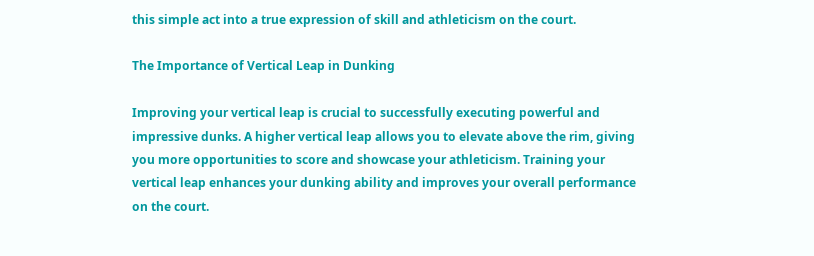this simple act into a true expression of skill and athleticism on the court.

The Importance of Vertical Leap in Dunking

Improving your vertical leap is crucial to successfully executing powerful and impressive dunks. A higher vertical leap allows you to elevate above the rim, giving you more opportunities to score and showcase your athleticism. Training your vertical leap enhances your dunking ability and improves your overall performance on the court.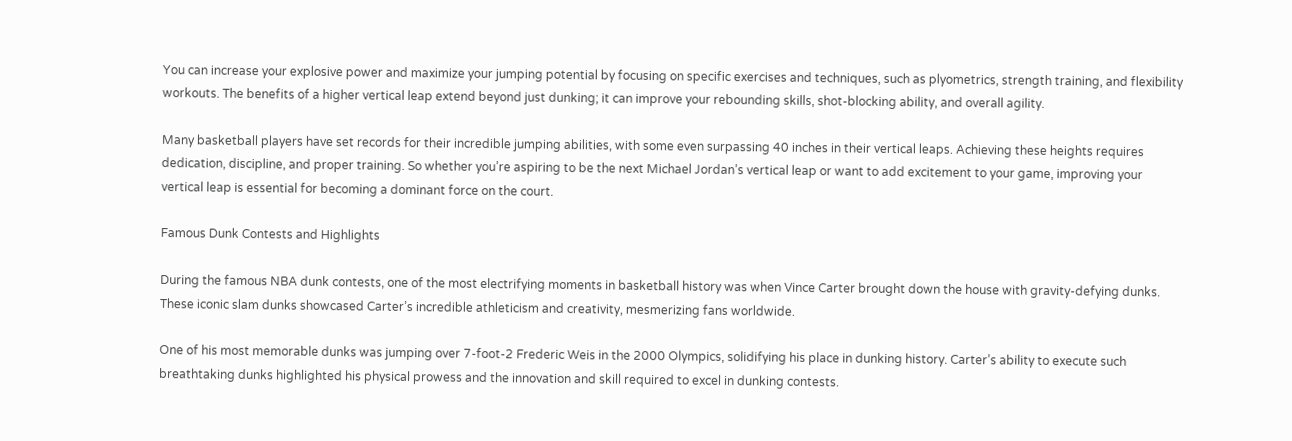You can increase your explosive power and maximize your jumping potential by focusing on specific exercises and techniques, such as plyometrics, strength training, and flexibility workouts. The benefits of a higher vertical leap extend beyond just dunking; it can improve your rebounding skills, shot-blocking ability, and overall agility.

Many basketball players have set records for their incredible jumping abilities, with some even surpassing 40 inches in their vertical leaps. Achieving these heights requires dedication, discipline, and proper training. So whether you’re aspiring to be the next Michael Jordan’s vertical leap or want to add excitement to your game, improving your vertical leap is essential for becoming a dominant force on the court.

Famous Dunk Contests and Highlights

During the famous NBA dunk contests, one of the most electrifying moments in basketball history was when Vince Carter brought down the house with gravity-defying dunks. These iconic slam dunks showcased Carter’s incredible athleticism and creativity, mesmerizing fans worldwide.

One of his most memorable dunks was jumping over 7-foot-2 Frederic Weis in the 2000 Olympics, solidifying his place in dunking history. Carter’s ability to execute such breathtaking dunks highlighted his physical prowess and the innovation and skill required to excel in dunking contests.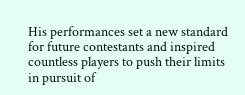His performances set a new standard for future contestants and inspired countless players to push their limits in pursuit of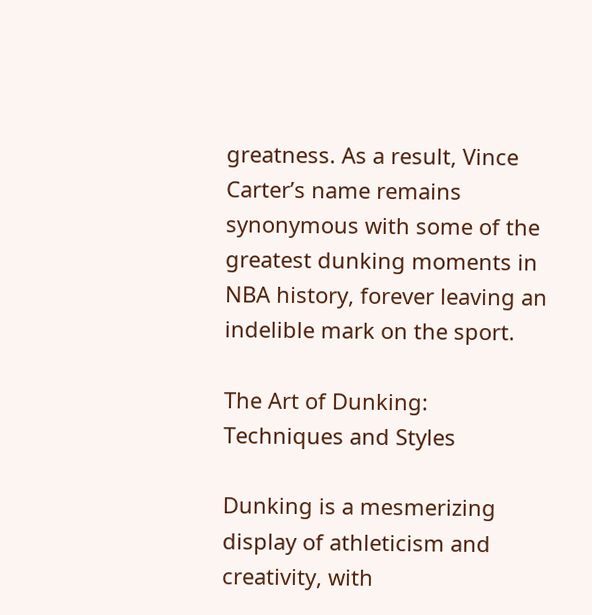greatness. As a result, Vince Carter’s name remains synonymous with some of the greatest dunking moments in NBA history, forever leaving an indelible mark on the sport.

The Art of Dunking: Techniques and Styles

Dunking is a mesmerizing display of athleticism and creativity, with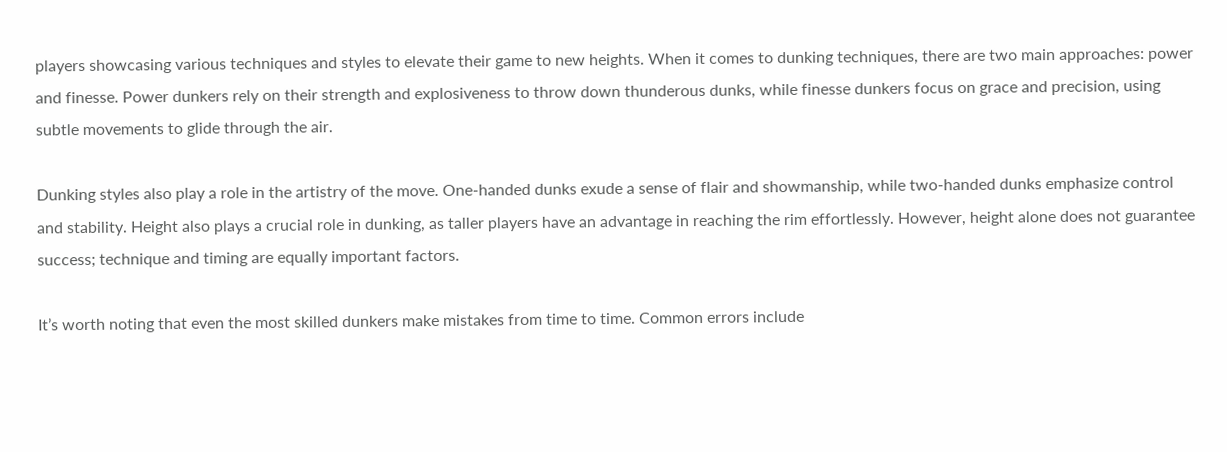players showcasing various techniques and styles to elevate their game to new heights. When it comes to dunking techniques, there are two main approaches: power and finesse. Power dunkers rely on their strength and explosiveness to throw down thunderous dunks, while finesse dunkers focus on grace and precision, using subtle movements to glide through the air.

Dunking styles also play a role in the artistry of the move. One-handed dunks exude a sense of flair and showmanship, while two-handed dunks emphasize control and stability. Height also plays a crucial role in dunking, as taller players have an advantage in reaching the rim effortlessly. However, height alone does not guarantee success; technique and timing are equally important factors.

It’s worth noting that even the most skilled dunkers make mistakes from time to time. Common errors include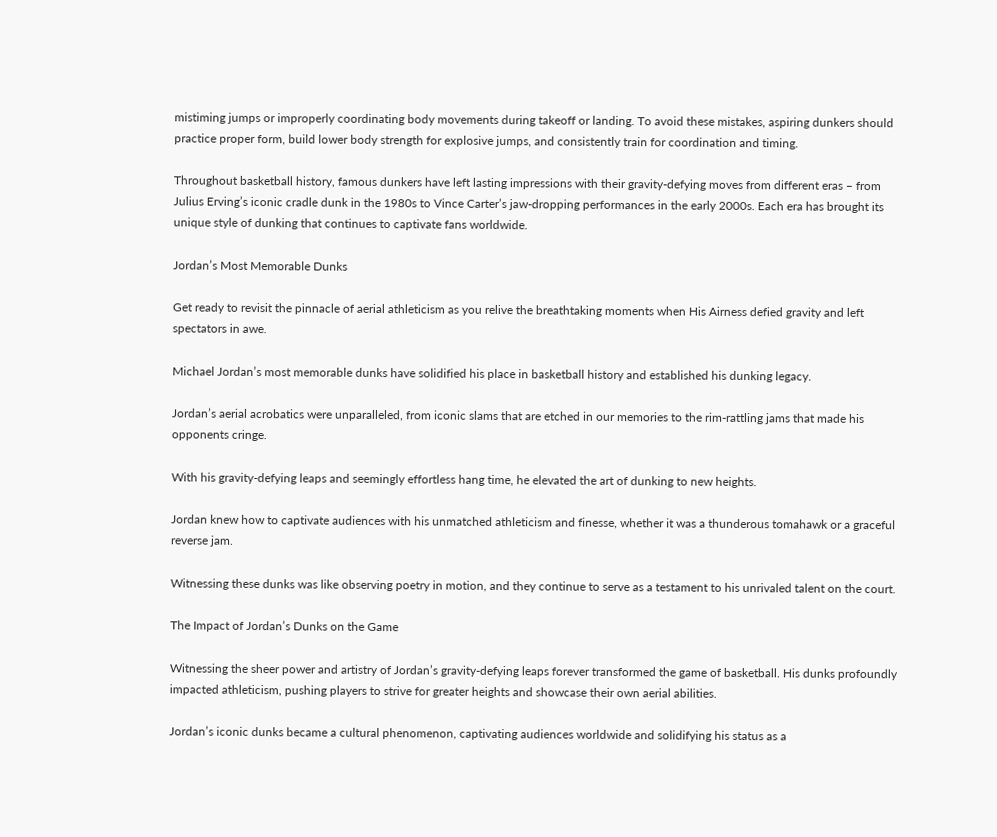mistiming jumps or improperly coordinating body movements during takeoff or landing. To avoid these mistakes, aspiring dunkers should practice proper form, build lower body strength for explosive jumps, and consistently train for coordination and timing.

Throughout basketball history, famous dunkers have left lasting impressions with their gravity-defying moves from different eras – from Julius Erving’s iconic cradle dunk in the 1980s to Vince Carter’s jaw-dropping performances in the early 2000s. Each era has brought its unique style of dunking that continues to captivate fans worldwide.

Jordan’s Most Memorable Dunks

Get ready to revisit the pinnacle of aerial athleticism as you relive the breathtaking moments when His Airness defied gravity and left spectators in awe.

Michael Jordan’s most memorable dunks have solidified his place in basketball history and established his dunking legacy.

Jordan’s aerial acrobatics were unparalleled, from iconic slams that are etched in our memories to the rim-rattling jams that made his opponents cringe.

With his gravity-defying leaps and seemingly effortless hang time, he elevated the art of dunking to new heights.

Jordan knew how to captivate audiences with his unmatched athleticism and finesse, whether it was a thunderous tomahawk or a graceful reverse jam.

Witnessing these dunks was like observing poetry in motion, and they continue to serve as a testament to his unrivaled talent on the court.

The Impact of Jordan’s Dunks on the Game

Witnessing the sheer power and artistry of Jordan’s gravity-defying leaps forever transformed the game of basketball. His dunks profoundly impacted athleticism, pushing players to strive for greater heights and showcase their own aerial abilities.

Jordan’s iconic dunks became a cultural phenomenon, captivating audiences worldwide and solidifying his status as a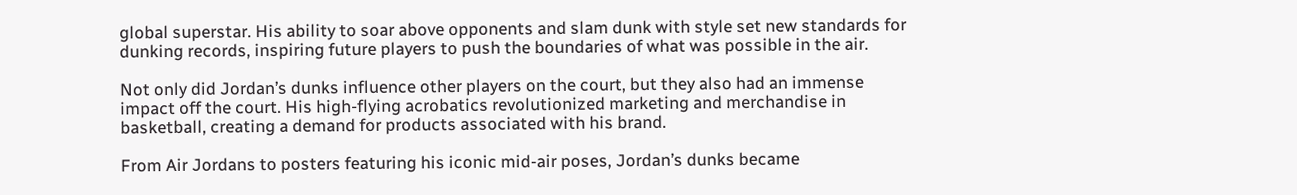global superstar. His ability to soar above opponents and slam dunk with style set new standards for dunking records, inspiring future players to push the boundaries of what was possible in the air.

Not only did Jordan’s dunks influence other players on the court, but they also had an immense impact off the court. His high-flying acrobatics revolutionized marketing and merchandise in basketball, creating a demand for products associated with his brand.

From Air Jordans to posters featuring his iconic mid-air poses, Jordan’s dunks became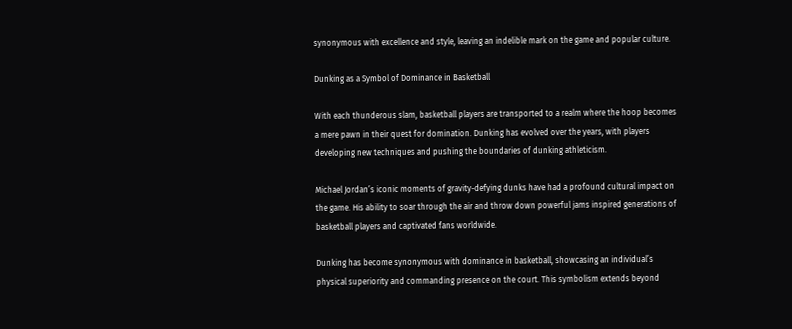synonymous with excellence and style, leaving an indelible mark on the game and popular culture.

Dunking as a Symbol of Dominance in Basketball

With each thunderous slam, basketball players are transported to a realm where the hoop becomes a mere pawn in their quest for domination. Dunking has evolved over the years, with players developing new techniques and pushing the boundaries of dunking athleticism.

Michael Jordan’s iconic moments of gravity-defying dunks have had a profound cultural impact on the game. His ability to soar through the air and throw down powerful jams inspired generations of basketball players and captivated fans worldwide.

Dunking has become synonymous with dominance in basketball, showcasing an individual’s physical superiority and commanding presence on the court. This symbolism extends beyond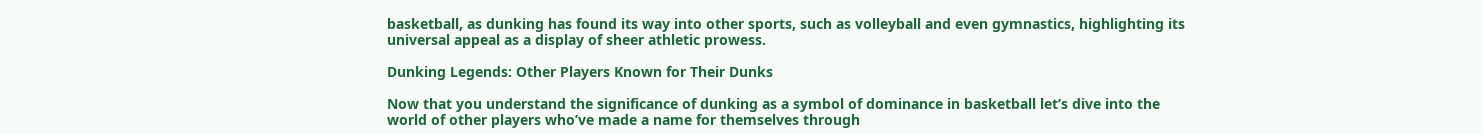basketball, as dunking has found its way into other sports, such as volleyball and even gymnastics, highlighting its universal appeal as a display of sheer athletic prowess.

Dunking Legends: Other Players Known for Their Dunks

Now that you understand the significance of dunking as a symbol of dominance in basketball let’s dive into the world of other players who’ve made a name for themselves through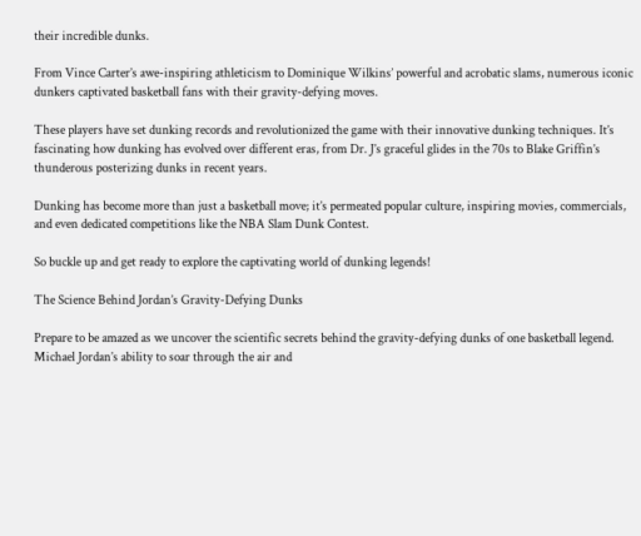their incredible dunks.

From Vince Carter’s awe-inspiring athleticism to Dominique Wilkins’ powerful and acrobatic slams, numerous iconic dunkers captivated basketball fans with their gravity-defying moves.

These players have set dunking records and revolutionized the game with their innovative dunking techniques. It’s fascinating how dunking has evolved over different eras, from Dr. J’s graceful glides in the 70s to Blake Griffin’s thunderous posterizing dunks in recent years.

Dunking has become more than just a basketball move; it’s permeated popular culture, inspiring movies, commercials, and even dedicated competitions like the NBA Slam Dunk Contest.

So buckle up and get ready to explore the captivating world of dunking legends!

The Science Behind Jordan’s Gravity-Defying Dunks

Prepare to be amazed as we uncover the scientific secrets behind the gravity-defying dunks of one basketball legend. Michael Jordan’s ability to soar through the air and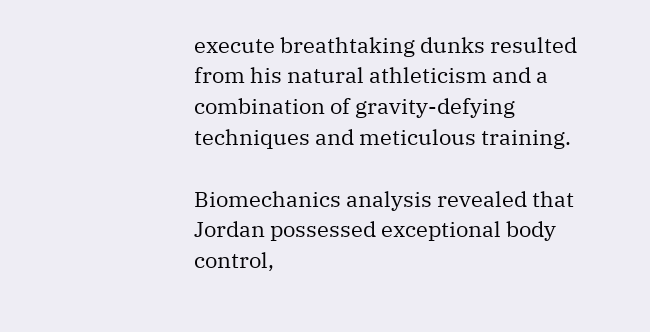execute breathtaking dunks resulted from his natural athleticism and a combination of gravity-defying techniques and meticulous training.

Biomechanics analysis revealed that Jordan possessed exceptional body control,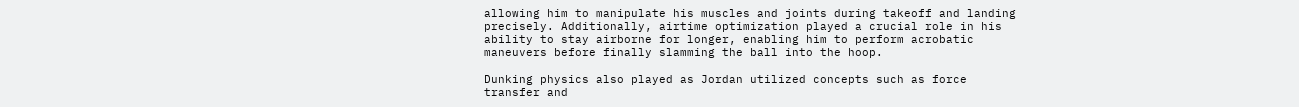allowing him to manipulate his muscles and joints during takeoff and landing precisely. Additionally, airtime optimization played a crucial role in his ability to stay airborne for longer, enabling him to perform acrobatic maneuvers before finally slamming the ball into the hoop.

Dunking physics also played as Jordan utilized concepts such as force transfer and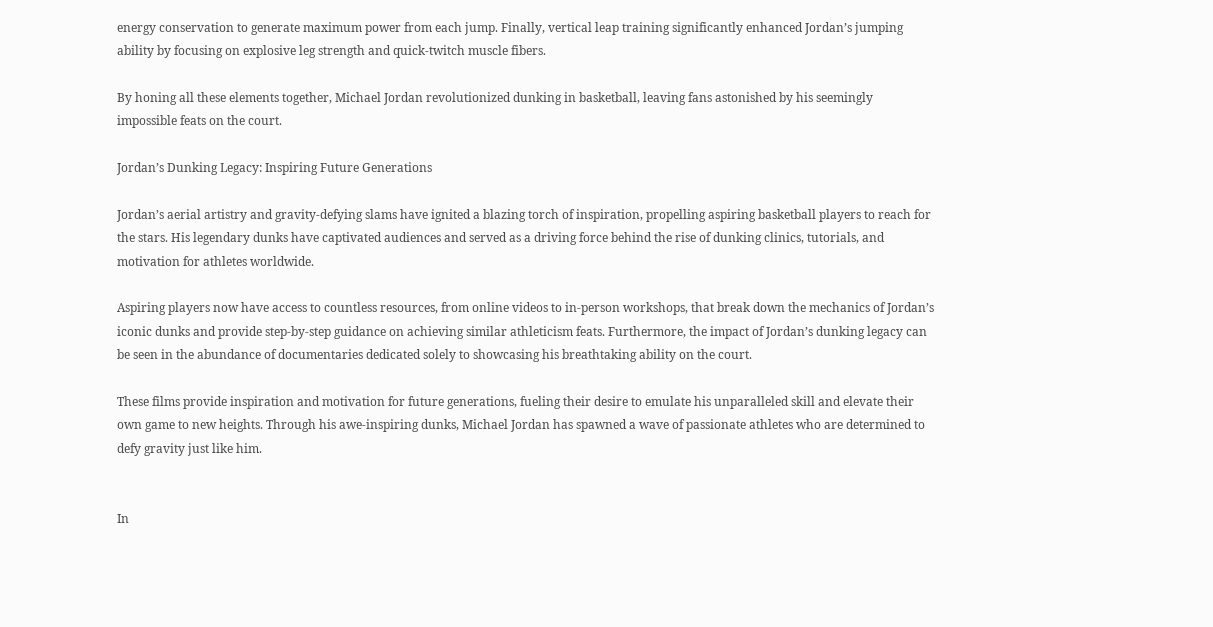energy conservation to generate maximum power from each jump. Finally, vertical leap training significantly enhanced Jordan’s jumping ability by focusing on explosive leg strength and quick-twitch muscle fibers.

By honing all these elements together, Michael Jordan revolutionized dunking in basketball, leaving fans astonished by his seemingly impossible feats on the court.

Jordan’s Dunking Legacy: Inspiring Future Generations

Jordan’s aerial artistry and gravity-defying slams have ignited a blazing torch of inspiration, propelling aspiring basketball players to reach for the stars. His legendary dunks have captivated audiences and served as a driving force behind the rise of dunking clinics, tutorials, and motivation for athletes worldwide.

Aspiring players now have access to countless resources, from online videos to in-person workshops, that break down the mechanics of Jordan’s iconic dunks and provide step-by-step guidance on achieving similar athleticism feats. Furthermore, the impact of Jordan’s dunking legacy can be seen in the abundance of documentaries dedicated solely to showcasing his breathtaking ability on the court.

These films provide inspiration and motivation for future generations, fueling their desire to emulate his unparalleled skill and elevate their own game to new heights. Through his awe-inspiring dunks, Michael Jordan has spawned a wave of passionate athletes who are determined to defy gravity just like him.


In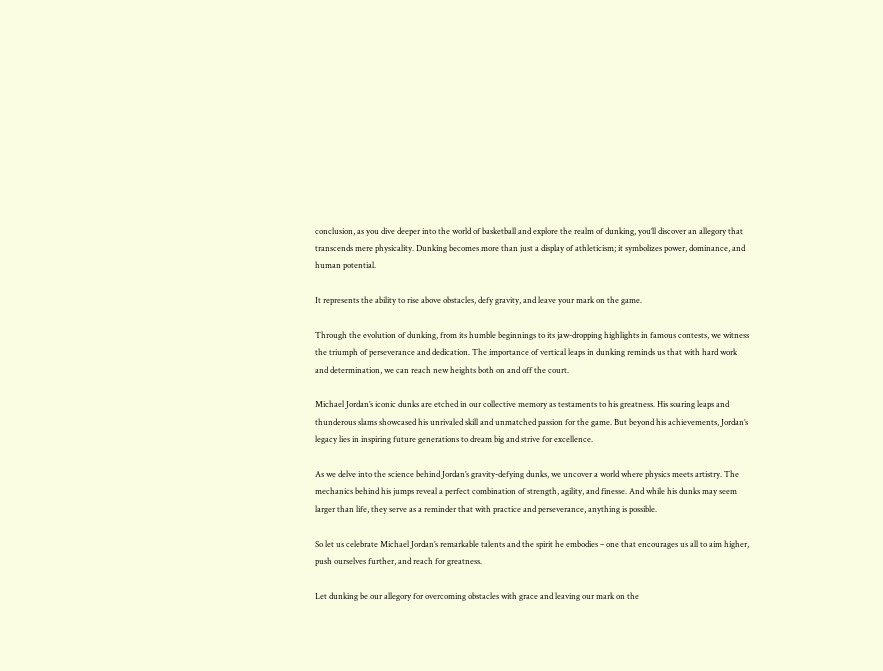conclusion, as you dive deeper into the world of basketball and explore the realm of dunking, you’ll discover an allegory that transcends mere physicality. Dunking becomes more than just a display of athleticism; it symbolizes power, dominance, and human potential.

It represents the ability to rise above obstacles, defy gravity, and leave your mark on the game.

Through the evolution of dunking, from its humble beginnings to its jaw-dropping highlights in famous contests, we witness the triumph of perseverance and dedication. The importance of vertical leaps in dunking reminds us that with hard work and determination, we can reach new heights both on and off the court.

Michael Jordan’s iconic dunks are etched in our collective memory as testaments to his greatness. His soaring leaps and thunderous slams showcased his unrivaled skill and unmatched passion for the game. But beyond his achievements, Jordan’s legacy lies in inspiring future generations to dream big and strive for excellence.

As we delve into the science behind Jordan’s gravity-defying dunks, we uncover a world where physics meets artistry. The mechanics behind his jumps reveal a perfect combination of strength, agility, and finesse. And while his dunks may seem larger than life, they serve as a reminder that with practice and perseverance, anything is possible.

So let us celebrate Michael Jordan’s remarkable talents and the spirit he embodies – one that encourages us all to aim higher, push ourselves further, and reach for greatness.

Let dunking be our allegory for overcoming obstacles with grace and leaving our mark on the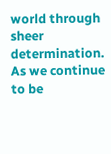world through sheer determination. As we continue to be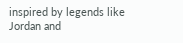inspired by legends like Jordan and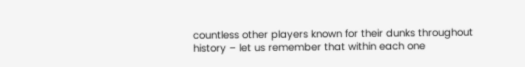countless other players known for their dunks throughout history – let us remember that within each one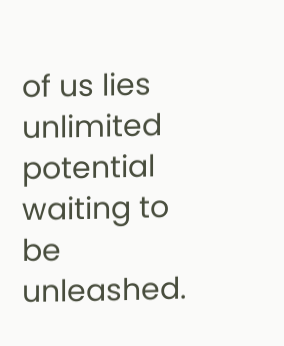of us lies unlimited potential waiting to be unleashed.